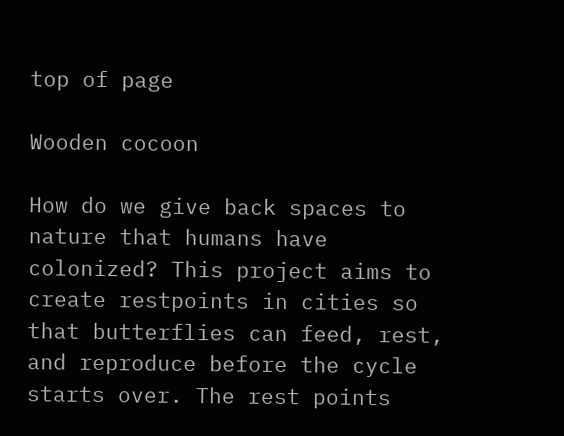top of page

Wooden cocoon

How do we give back spaces to nature that humans have colonized? This project aims to create restpoints in cities so that butterflies can feed, rest, and reproduce before the cycle starts over. The rest points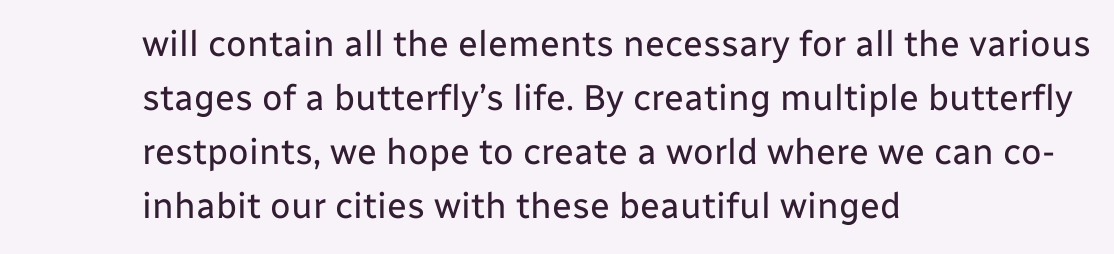will contain all the elements necessary for all the various stages of a butterfly’s life. By creating multiple butterfly restpoints, we hope to create a world where we can co-inhabit our cities with these beautiful winged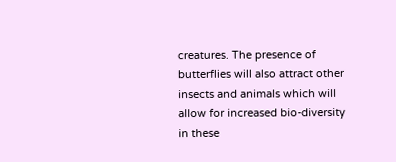creatures. The presence of butterflies will also attract other insects and animals which will allow for increased bio-diversity in these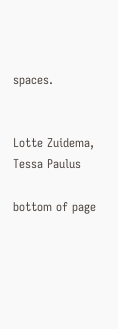spaces.


Lotte Zuidema, Tessa Paulus

bottom of page